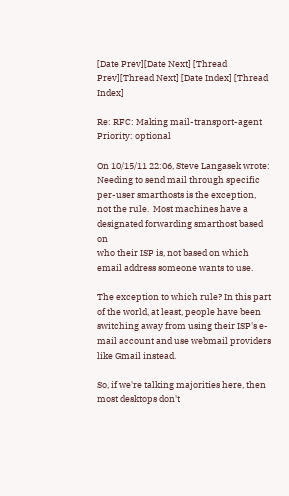[Date Prev][Date Next] [Thread Prev][Thread Next] [Date Index] [Thread Index]

Re: RFC: Making mail-transport-agent Priority: optional

On 10/15/11 22:06, Steve Langasek wrote:
Needing to send mail through specific per-user smarthosts is the exception,
not the rule.  Most machines have a designated forwarding smarthost based on
who their ISP is, not based on which email address someone wants to use.

The exception to which rule? In this part of the world, at least, people have been switching away from using their ISP's e-mail account and use webmail providers like Gmail instead.

So, if we're talking majorities here, then most desktops don't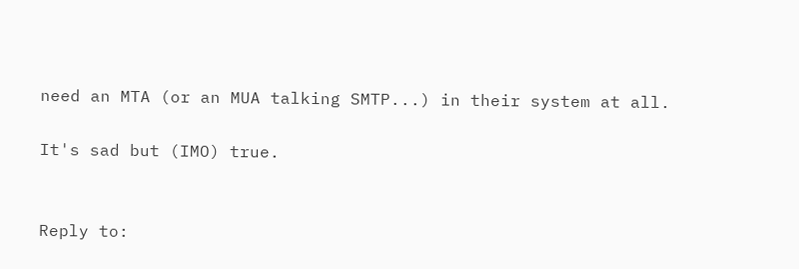need an MTA (or an MUA talking SMTP...) in their system at all.

It's sad but (IMO) true.


Reply to: